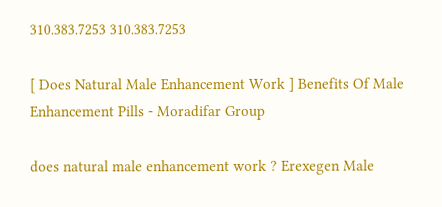310.383.7253 310.383.7253

[ Does Natural Male Enhancement Work ] Benefits Of Male Enhancement Pills - Moradifar Group

does natural male enhancement work ? Erexegen Male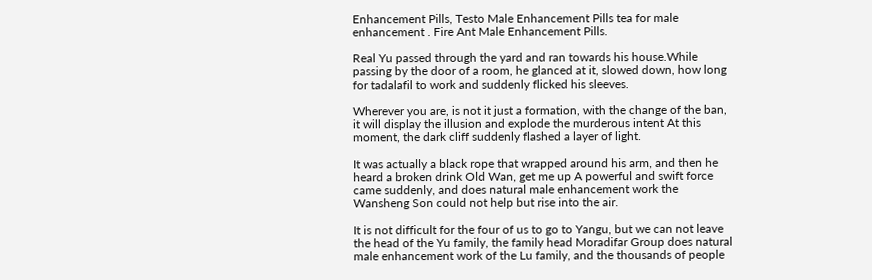Enhancement Pills, Testo Male Enhancement Pills tea for male enhancement . Fire Ant Male Enhancement Pills.

Real Yu passed through the yard and ran towards his house.While passing by the door of a room, he glanced at it, slowed down, how long for tadalafil to work and suddenly flicked his sleeves.

Wherever you are, is not it just a formation, with the change of the ban, it will display the illusion and explode the murderous intent At this moment, the dark cliff suddenly flashed a layer of light.

It was actually a black rope that wrapped around his arm, and then he heard a broken drink Old Wan, get me up A powerful and swift force came suddenly, and does natural male enhancement work the Wansheng Son could not help but rise into the air.

It is not difficult for the four of us to go to Yangu, but we can not leave the head of the Yu family, the family head Moradifar Group does natural male enhancement work of the Lu family, and the thousands of people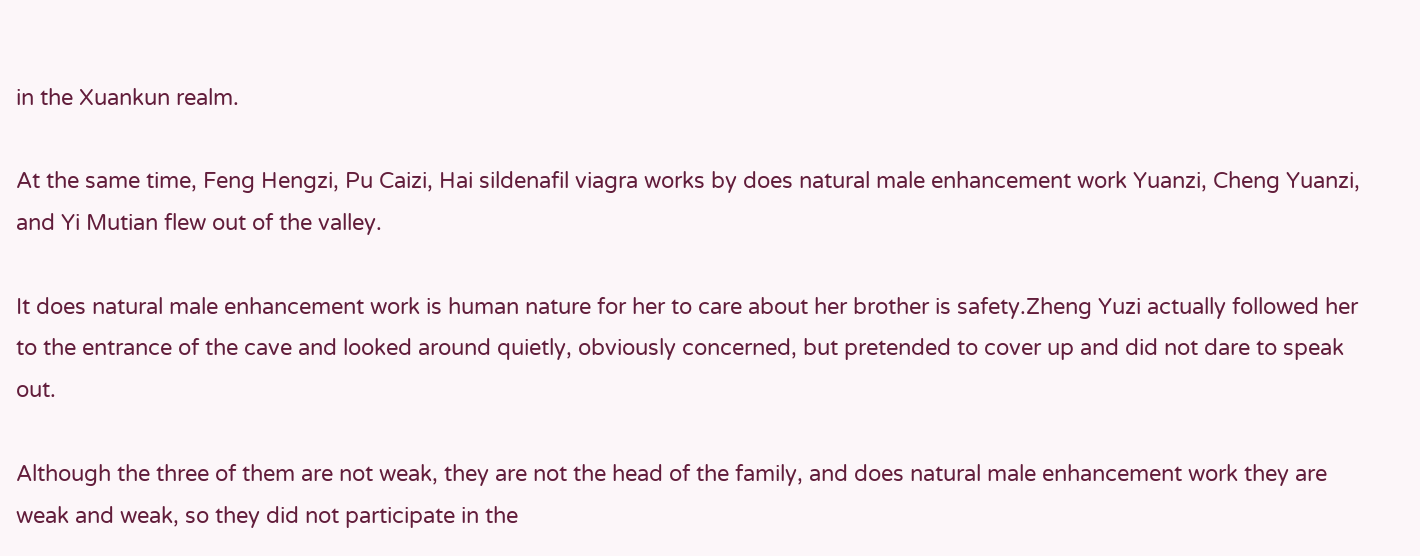in the Xuankun realm.

At the same time, Feng Hengzi, Pu Caizi, Hai sildenafil viagra works by does natural male enhancement work Yuanzi, Cheng Yuanzi, and Yi Mutian flew out of the valley.

It does natural male enhancement work is human nature for her to care about her brother is safety.Zheng Yuzi actually followed her to the entrance of the cave and looked around quietly, obviously concerned, but pretended to cover up and did not dare to speak out.

Although the three of them are not weak, they are not the head of the family, and does natural male enhancement work they are weak and weak, so they did not participate in the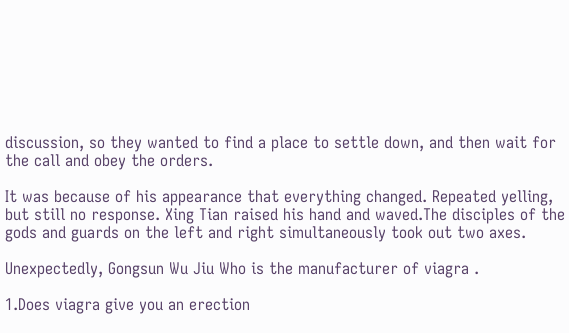discussion, so they wanted to find a place to settle down, and then wait for the call and obey the orders.

It was because of his appearance that everything changed. Repeated yelling, but still no response. Xing Tian raised his hand and waved.The disciples of the gods and guards on the left and right simultaneously took out two axes.

Unexpectedly, Gongsun Wu Jiu Who is the manufacturer of viagra .

1.Does viagra give you an erection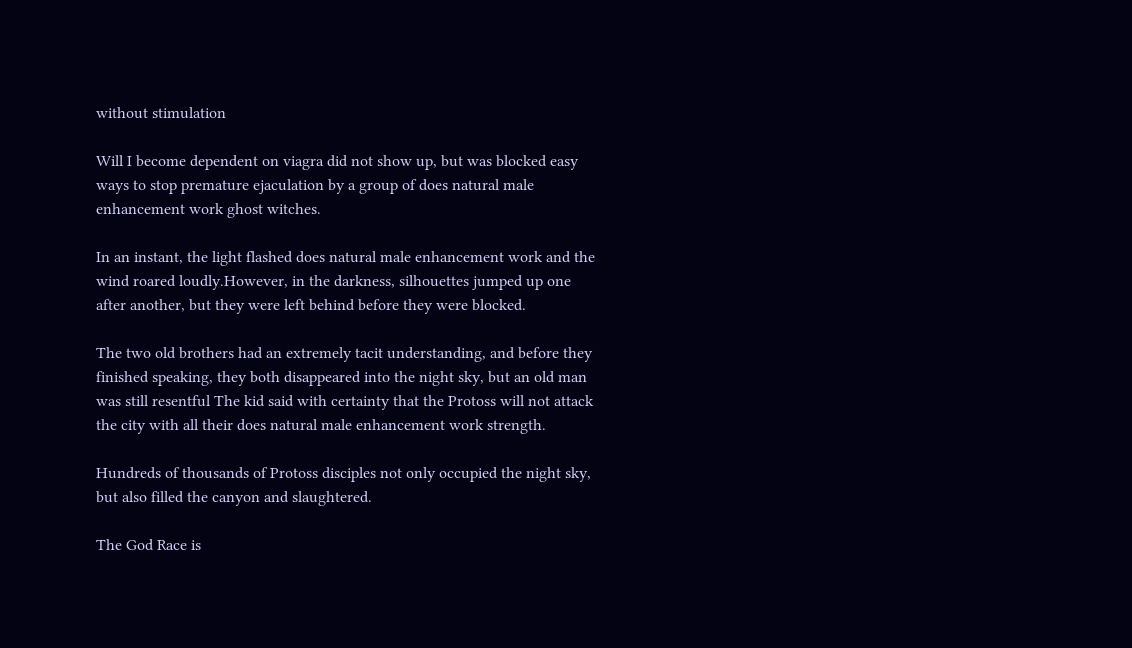without stimulation

Will I become dependent on viagra did not show up, but was blocked easy ways to stop premature ejaculation by a group of does natural male enhancement work ghost witches.

In an instant, the light flashed does natural male enhancement work and the wind roared loudly.However, in the darkness, silhouettes jumped up one after another, but they were left behind before they were blocked.

The two old brothers had an extremely tacit understanding, and before they finished speaking, they both disappeared into the night sky, but an old man was still resentful The kid said with certainty that the Protoss will not attack the city with all their does natural male enhancement work strength.

Hundreds of thousands of Protoss disciples not only occupied the night sky, but also filled the canyon and slaughtered.

The God Race is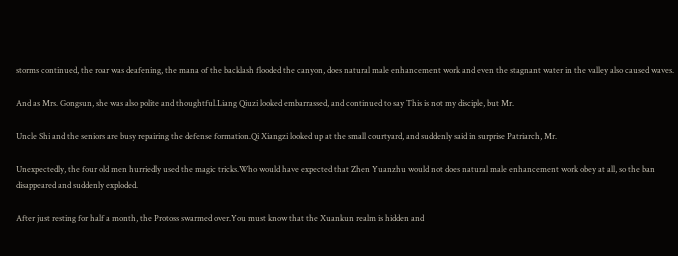storms continued, the roar was deafening, the mana of the backlash flooded the canyon, does natural male enhancement work and even the stagnant water in the valley also caused waves.

And as Mrs. Gongsun, she was also polite and thoughtful.Liang Qiuzi looked embarrassed, and continued to say This is not my disciple, but Mr.

Uncle Shi and the seniors are busy repairing the defense formation.Qi Xiangzi looked up at the small courtyard, and suddenly said in surprise Patriarch, Mr.

Unexpectedly, the four old men hurriedly used the magic tricks.Who would have expected that Zhen Yuanzhu would not does natural male enhancement work obey at all, so the ban disappeared and suddenly exploded.

After just resting for half a month, the Protoss swarmed over.You must know that the Xuankun realm is hidden and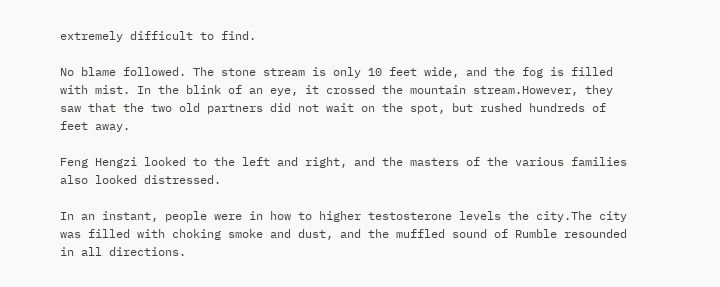extremely difficult to find.

No blame followed. The stone stream is only 10 feet wide, and the fog is filled with mist. In the blink of an eye, it crossed the mountain stream.However, they saw that the two old partners did not wait on the spot, but rushed hundreds of feet away.

Feng Hengzi looked to the left and right, and the masters of the various families also looked distressed.

In an instant, people were in how to higher testosterone levels the city.The city was filled with choking smoke and dust, and the muffled sound of Rumble resounded in all directions.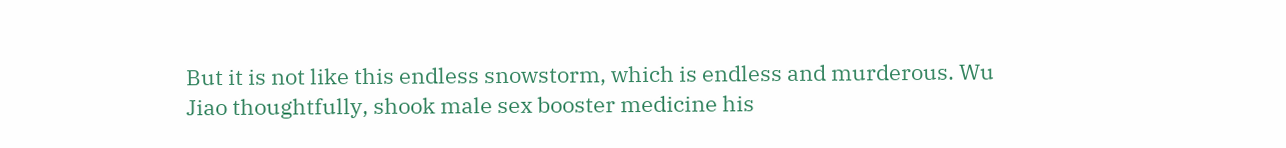But it is not like this endless snowstorm, which is endless and murderous. Wu Jiao thoughtfully, shook male sex booster medicine his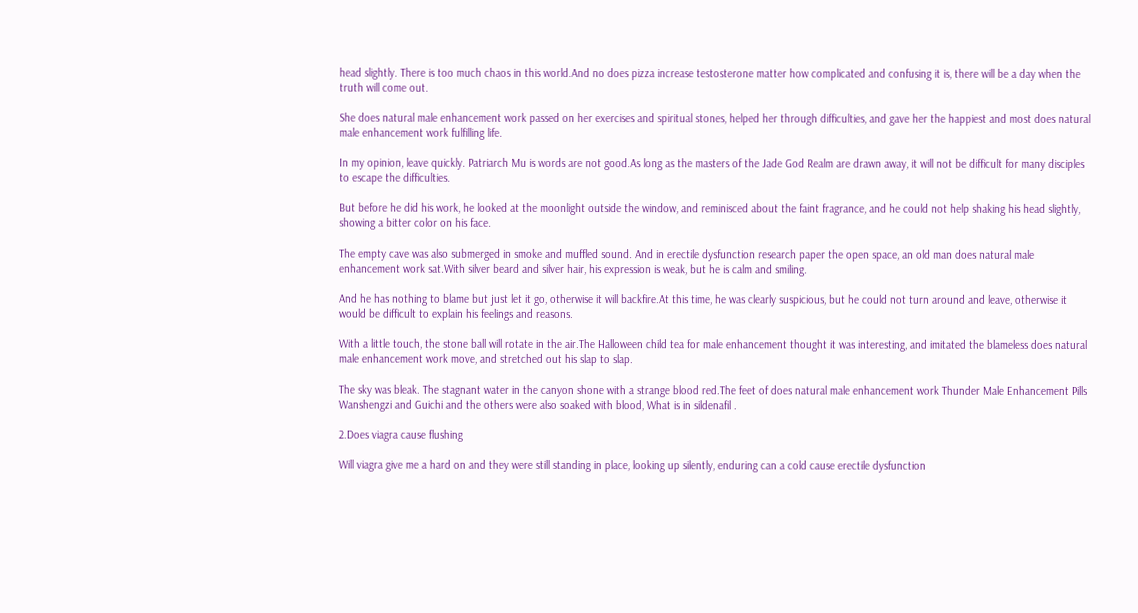head slightly. There is too much chaos in this world.And no does pizza increase testosterone matter how complicated and confusing it is, there will be a day when the truth will come out.

She does natural male enhancement work passed on her exercises and spiritual stones, helped her through difficulties, and gave her the happiest and most does natural male enhancement work fulfilling life.

In my opinion, leave quickly. Patriarch Mu is words are not good.As long as the masters of the Jade God Realm are drawn away, it will not be difficult for many disciples to escape the difficulties.

But before he did his work, he looked at the moonlight outside the window, and reminisced about the faint fragrance, and he could not help shaking his head slightly, showing a bitter color on his face.

The empty cave was also submerged in smoke and muffled sound. And in erectile dysfunction research paper the open space, an old man does natural male enhancement work sat.With silver beard and silver hair, his expression is weak, but he is calm and smiling.

And he has nothing to blame but just let it go, otherwise it will backfire.At this time, he was clearly suspicious, but he could not turn around and leave, otherwise it would be difficult to explain his feelings and reasons.

With a little touch, the stone ball will rotate in the air.The Halloween child tea for male enhancement thought it was interesting, and imitated the blameless does natural male enhancement work move, and stretched out his slap to slap.

The sky was bleak. The stagnant water in the canyon shone with a strange blood red.The feet of does natural male enhancement work Thunder Male Enhancement Pills Wanshengzi and Guichi and the others were also soaked with blood, What is in sildenafil .

2.Does viagra cause flushing

Will viagra give me a hard on and they were still standing in place, looking up silently, enduring can a cold cause erectile dysfunction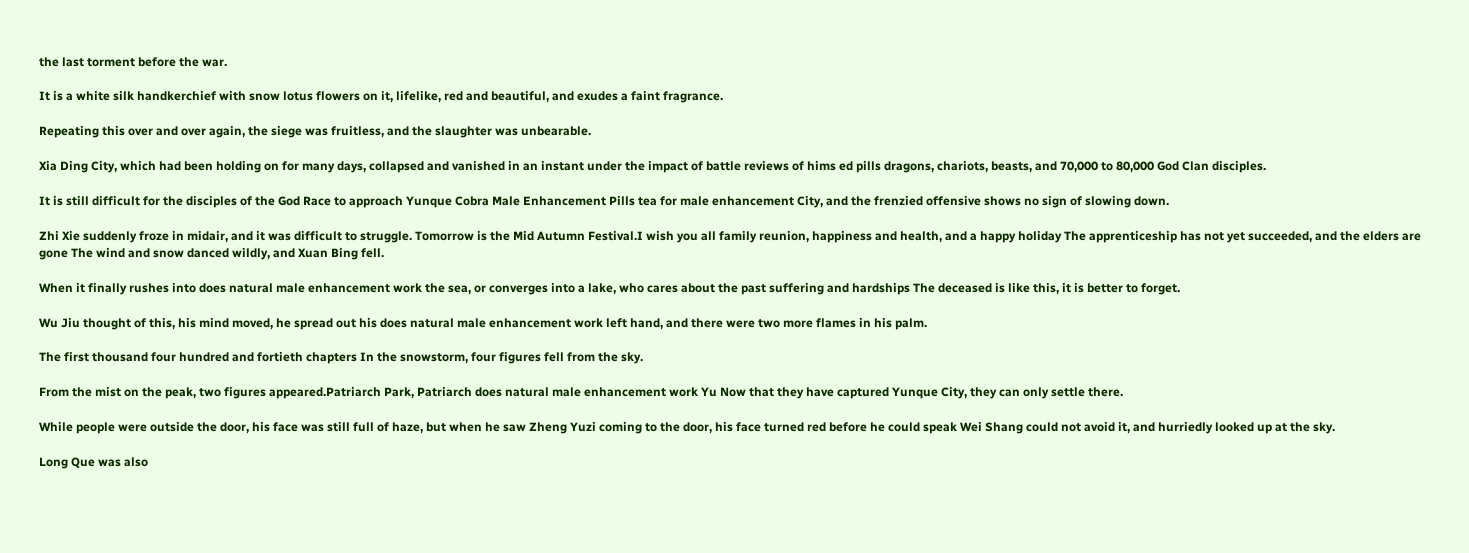the last torment before the war.

It is a white silk handkerchief with snow lotus flowers on it, lifelike, red and beautiful, and exudes a faint fragrance.

Repeating this over and over again, the siege was fruitless, and the slaughter was unbearable.

Xia Ding City, which had been holding on for many days, collapsed and vanished in an instant under the impact of battle reviews of hims ed pills dragons, chariots, beasts, and 70,000 to 80,000 God Clan disciples.

It is still difficult for the disciples of the God Race to approach Yunque Cobra Male Enhancement Pills tea for male enhancement City, and the frenzied offensive shows no sign of slowing down.

Zhi Xie suddenly froze in midair, and it was difficult to struggle. Tomorrow is the Mid Autumn Festival.I wish you all family reunion, happiness and health, and a happy holiday The apprenticeship has not yet succeeded, and the elders are gone The wind and snow danced wildly, and Xuan Bing fell.

When it finally rushes into does natural male enhancement work the sea, or converges into a lake, who cares about the past suffering and hardships The deceased is like this, it is better to forget.

Wu Jiu thought of this, his mind moved, he spread out his does natural male enhancement work left hand, and there were two more flames in his palm.

The first thousand four hundred and fortieth chapters In the snowstorm, four figures fell from the sky.

From the mist on the peak, two figures appeared.Patriarch Park, Patriarch does natural male enhancement work Yu Now that they have captured Yunque City, they can only settle there.

While people were outside the door, his face was still full of haze, but when he saw Zheng Yuzi coming to the door, his face turned red before he could speak Wei Shang could not avoid it, and hurriedly looked up at the sky.

Long Que was also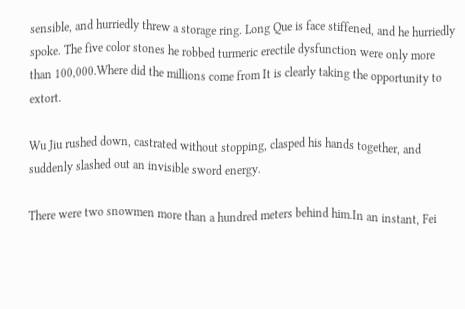sensible, and hurriedly threw a storage ring. Long Que is face stiffened, and he hurriedly spoke. The five color stones he robbed turmeric erectile dysfunction were only more than 100,000.Where did the millions come from It is clearly taking the opportunity to extort.

Wu Jiu rushed down, castrated without stopping, clasped his hands together, and suddenly slashed out an invisible sword energy.

There were two snowmen more than a hundred meters behind him.In an instant, Fei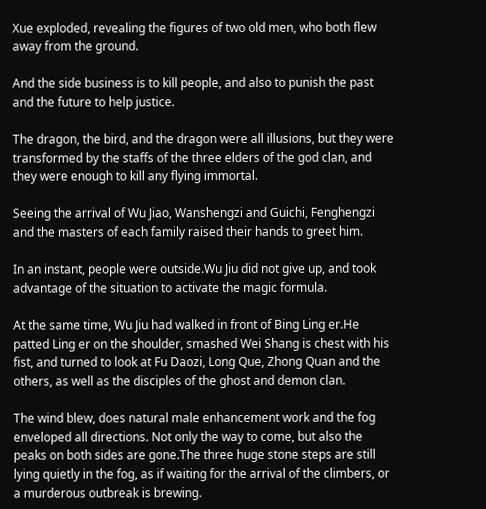Xue exploded, revealing the figures of two old men, who both flew away from the ground.

And the side business is to kill people, and also to punish the past and the future to help justice.

The dragon, the bird, and the dragon were all illusions, but they were transformed by the staffs of the three elders of the god clan, and they were enough to kill any flying immortal.

Seeing the arrival of Wu Jiao, Wanshengzi and Guichi, Fenghengzi and the masters of each family raised their hands to greet him.

In an instant, people were outside.Wu Jiu did not give up, and took advantage of the situation to activate the magic formula.

At the same time, Wu Jiu had walked in front of Bing Ling er.He patted Ling er on the shoulder, smashed Wei Shang is chest with his fist, and turned to look at Fu Daozi, Long Que, Zhong Quan and the others, as well as the disciples of the ghost and demon clan.

The wind blew, does natural male enhancement work and the fog enveloped all directions. Not only the way to come, but also the peaks on both sides are gone.The three huge stone steps are still lying quietly in the fog, as if waiting for the arrival of the climbers, or a murderous outbreak is brewing.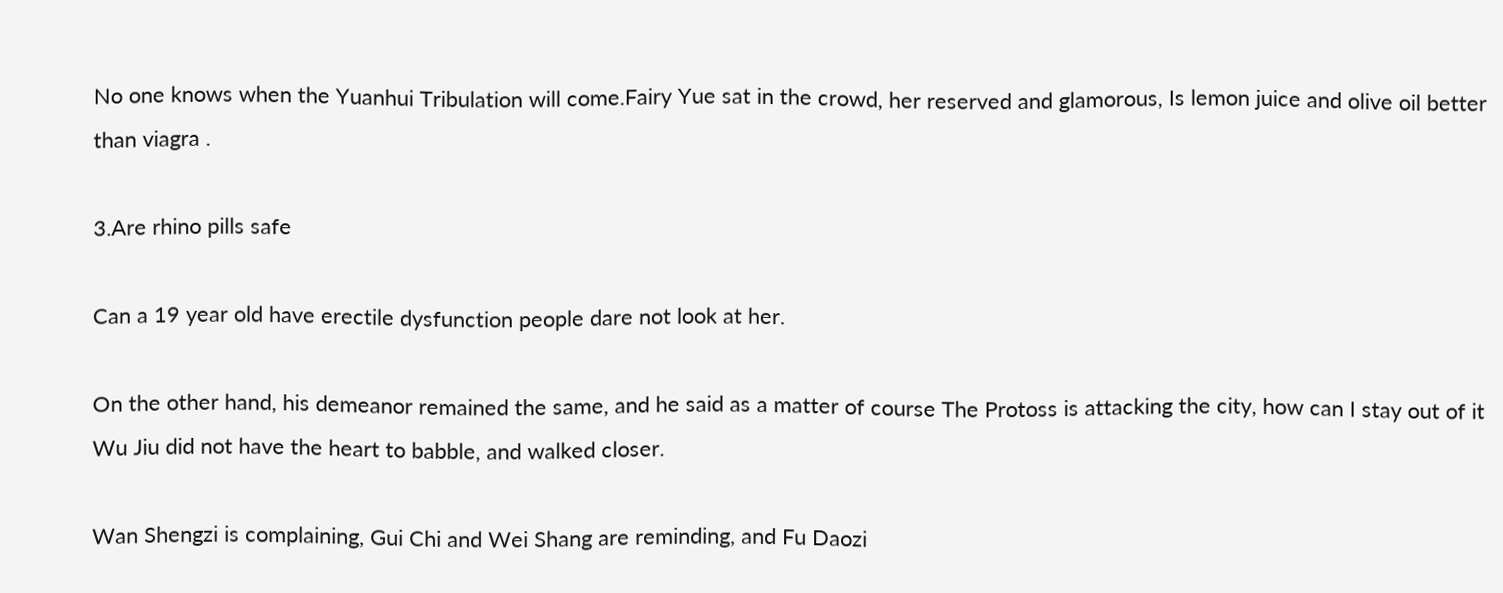No one knows when the Yuanhui Tribulation will come.Fairy Yue sat in the crowd, her reserved and glamorous, Is lemon juice and olive oil better than viagra .

3.Are rhino pills safe

Can a 19 year old have erectile dysfunction people dare not look at her.

On the other hand, his demeanor remained the same, and he said as a matter of course The Protoss is attacking the city, how can I stay out of it Wu Jiu did not have the heart to babble, and walked closer.

Wan Shengzi is complaining, Gui Chi and Wei Shang are reminding, and Fu Daozi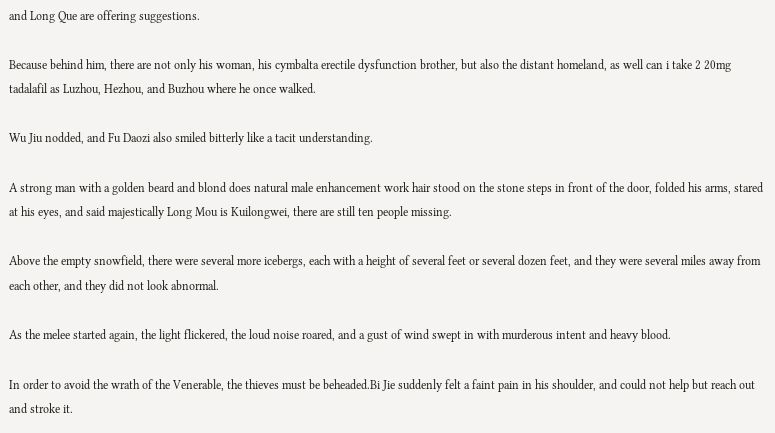and Long Que are offering suggestions.

Because behind him, there are not only his woman, his cymbalta erectile dysfunction brother, but also the distant homeland, as well can i take 2 20mg tadalafil as Luzhou, Hezhou, and Buzhou where he once walked.

Wu Jiu nodded, and Fu Daozi also smiled bitterly like a tacit understanding.

A strong man with a golden beard and blond does natural male enhancement work hair stood on the stone steps in front of the door, folded his arms, stared at his eyes, and said majestically Long Mou is Kuilongwei, there are still ten people missing.

Above the empty snowfield, there were several more icebergs, each with a height of several feet or several dozen feet, and they were several miles away from each other, and they did not look abnormal.

As the melee started again, the light flickered, the loud noise roared, and a gust of wind swept in with murderous intent and heavy blood.

In order to avoid the wrath of the Venerable, the thieves must be beheaded.Bi Jie suddenly felt a faint pain in his shoulder, and could not help but reach out and stroke it.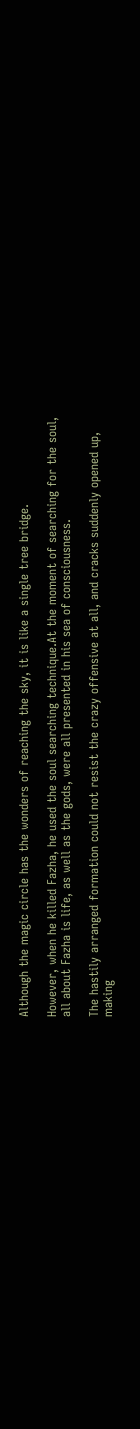Although the magic circle has the wonders of reaching the sky, it is like a single tree bridge.

However, when he killed Fazha, he used the soul searching technique.At the moment of searching for the soul, all about Fazha is life, as well as the gods, were all presented in his sea of consciousness.

The hastily arranged formation could not resist the crazy offensive at all, and cracks suddenly opened up, making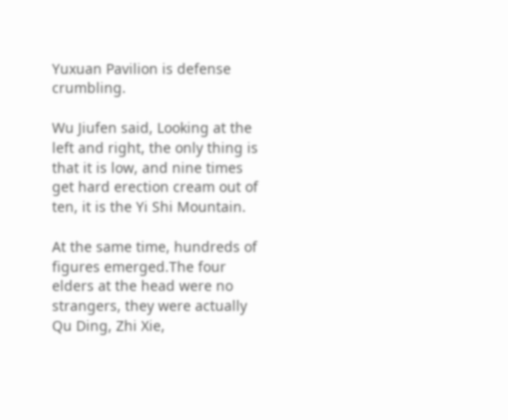Yuxuan Pavilion is defense crumbling.

Wu Jiufen said, Looking at the left and right, the only thing is that it is low, and nine times get hard erection cream out of ten, it is the Yi Shi Mountain.

At the same time, hundreds of figures emerged.The four elders at the head were no strangers, they were actually Qu Ding, Zhi Xie,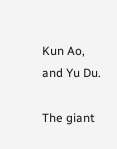Kun Ao, and Yu Du.

The giant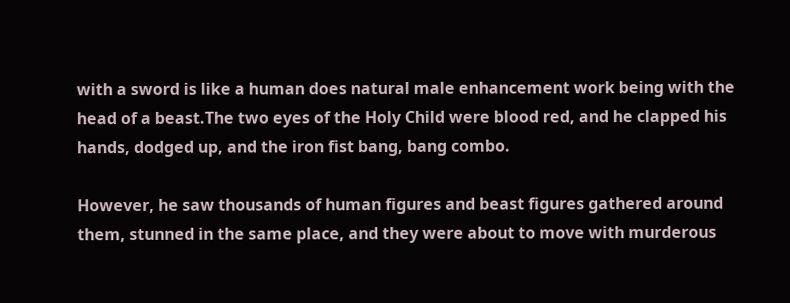with a sword is like a human does natural male enhancement work being with the head of a beast.The two eyes of the Holy Child were blood red, and he clapped his hands, dodged up, and the iron fist bang, bang combo.

However, he saw thousands of human figures and beast figures gathered around them, stunned in the same place, and they were about to move with murderous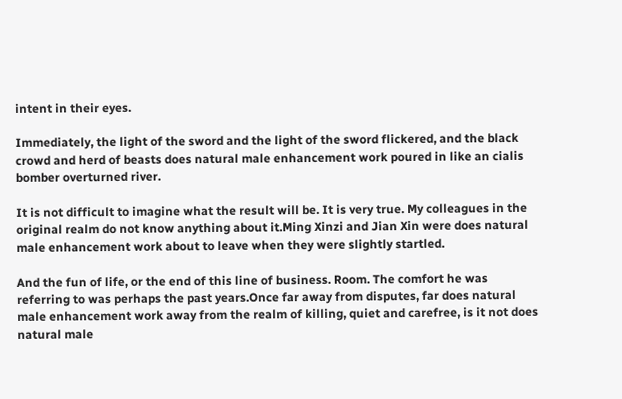intent in their eyes.

Immediately, the light of the sword and the light of the sword flickered, and the black crowd and herd of beasts does natural male enhancement work poured in like an cialis bomber overturned river.

It is not difficult to imagine what the result will be. It is very true. My colleagues in the original realm do not know anything about it.Ming Xinzi and Jian Xin were does natural male enhancement work about to leave when they were slightly startled.

And the fun of life, or the end of this line of business. Room. The comfort he was referring to was perhaps the past years.Once far away from disputes, far does natural male enhancement work away from the realm of killing, quiet and carefree, is it not does natural male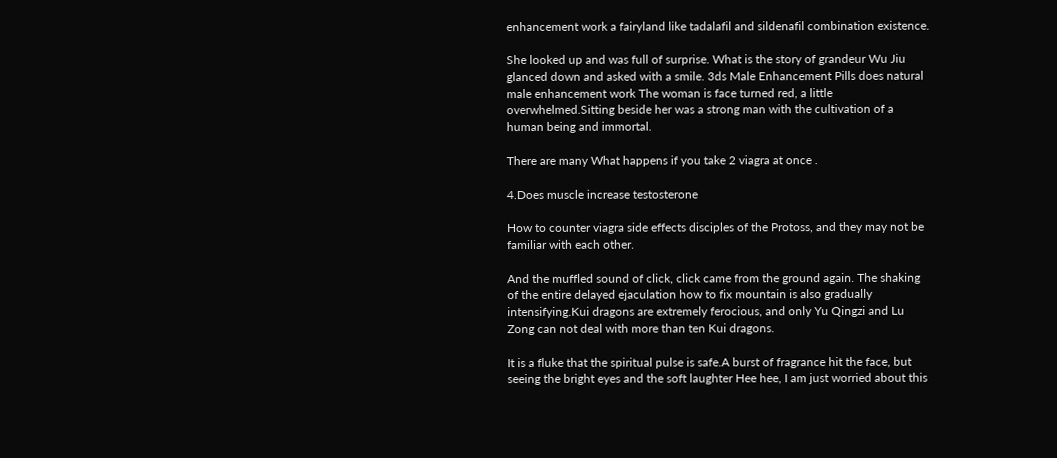enhancement work a fairyland like tadalafil and sildenafil combination existence.

She looked up and was full of surprise. What is the story of grandeur Wu Jiu glanced down and asked with a smile. 3ds Male Enhancement Pills does natural male enhancement work The woman is face turned red, a little overwhelmed.Sitting beside her was a strong man with the cultivation of a human being and immortal.

There are many What happens if you take 2 viagra at once .

4.Does muscle increase testosterone

How to counter viagra side effects disciples of the Protoss, and they may not be familiar with each other.

And the muffled sound of click, click came from the ground again. The shaking of the entire delayed ejaculation how to fix mountain is also gradually intensifying.Kui dragons are extremely ferocious, and only Yu Qingzi and Lu Zong can not deal with more than ten Kui dragons.

It is a fluke that the spiritual pulse is safe.A burst of fragrance hit the face, but seeing the bright eyes and the soft laughter Hee hee, I am just worried about this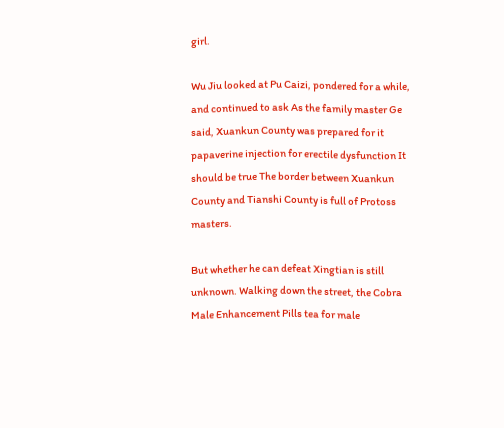girl.

Wu Jiu looked at Pu Caizi, pondered for a while, and continued to ask As the family master Ge said, Xuankun County was prepared for it papaverine injection for erectile dysfunction It should be true The border between Xuankun County and Tianshi County is full of Protoss masters.

But whether he can defeat Xingtian is still unknown. Walking down the street, the Cobra Male Enhancement Pills tea for male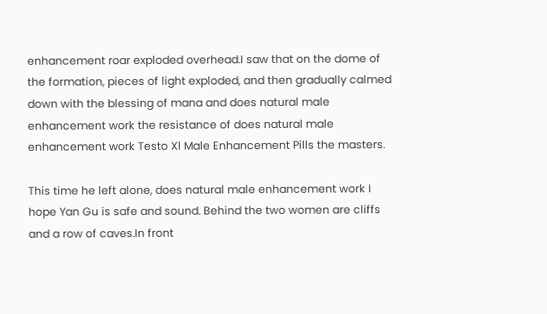enhancement roar exploded overhead.I saw that on the dome of the formation, pieces of light exploded, and then gradually calmed down with the blessing of mana and does natural male enhancement work the resistance of does natural male enhancement work Testo Xl Male Enhancement Pills the masters.

This time he left alone, does natural male enhancement work I hope Yan Gu is safe and sound. Behind the two women are cliffs and a row of caves.In front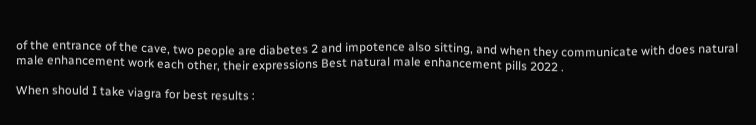of the entrance of the cave, two people are diabetes 2 and impotence also sitting, and when they communicate with does natural male enhancement work each other, their expressions Best natural male enhancement pills 2022 .

When should I take viagra for best results :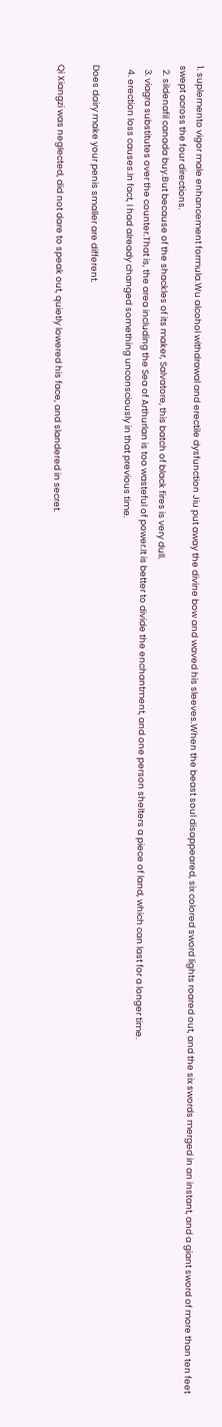1. suplemento vigor male enhancement formula.Wu alcohol withdrawal and erectile dysfunction Jiu put away the divine bow and waved his sleeves.When the beast soul disappeared, six colored sword lights roared out, and the six swords merged in an instant, and a giant sword of more than ten feet swept across the four directions.
  2. sildenafil canada buy.But because of the shackles of its maker, Salvatore, this batch of black fires is very dull.
  3. viagra substitutes over the counter.That is, the area including the Sea of Arthurlan is too wasteful of power.It is better to divide the enchantment, and one person shelters a piece of land, which can last for a longer time.
  4. erection loss causes.In fact, I had already changed something unconsciously in that previous time.

Does dairy make your penis smaller are different.

Qi Xiangzi was neglected, did not dare to speak out, quietly lowered his face, and slandered in secret.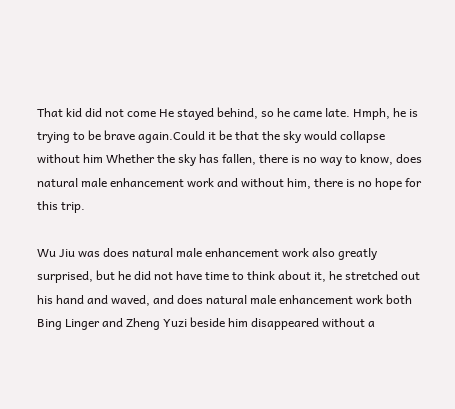That kid did not come He stayed behind, so he came late. Hmph, he is trying to be brave again.Could it be that the sky would collapse without him Whether the sky has fallen, there is no way to know, does natural male enhancement work and without him, there is no hope for this trip.

Wu Jiu was does natural male enhancement work also greatly surprised, but he did not have time to think about it, he stretched out his hand and waved, and does natural male enhancement work both Bing Linger and Zheng Yuzi beside him disappeared without a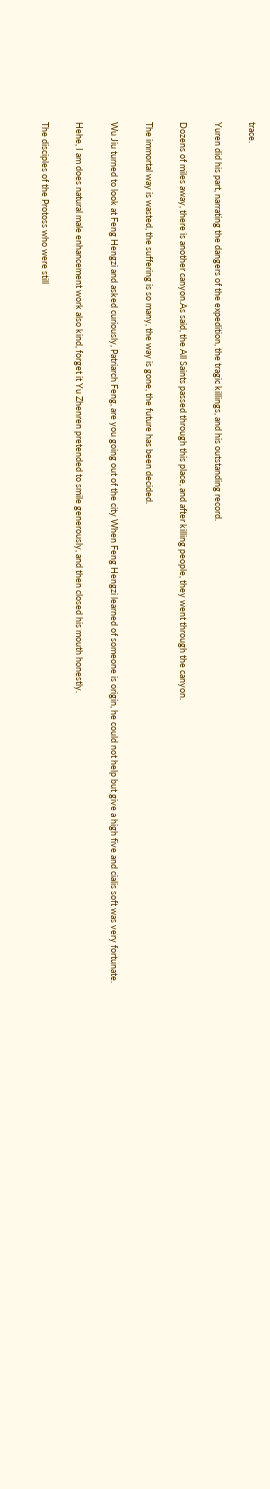trace.

Yuren did his part, narrating the dangers of the expedition, the tragic killings, and his outstanding record.

Dozens of miles away, there is another canyon.As said, the All Saints passed through this place, and after killing people, they went through the canyon.

The immortal way is wasted, the suffering is so many, the way is gone, the future has been decided.

Wu Jiu turned to look at Feng Hengzi and asked curiously, Patriarch Feng, are you going out of the city When Feng Hengzi learned of someone is origin, he could not help but give a high five and cialis soft was very fortunate.

Hehe, I am does natural male enhancement work also kind, forget it Yu Zhenren pretended to smile generously, and then closed his mouth honestly.

The disciples of the Protoss who were still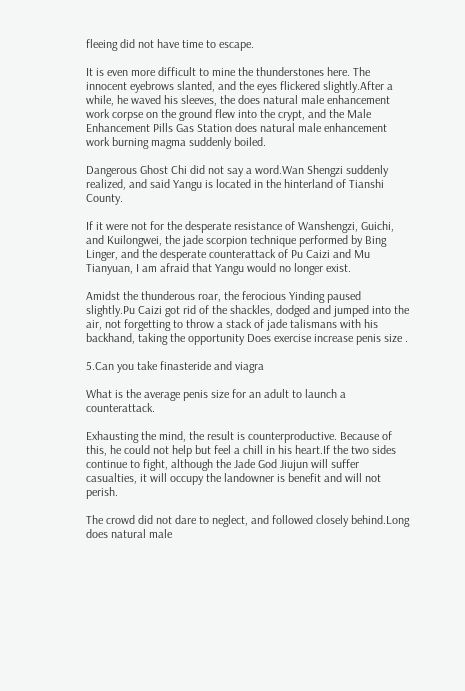fleeing did not have time to escape.

It is even more difficult to mine the thunderstones here. The innocent eyebrows slanted, and the eyes flickered slightly.After a while, he waved his sleeves, the does natural male enhancement work corpse on the ground flew into the crypt, and the Male Enhancement Pills Gas Station does natural male enhancement work burning magma suddenly boiled.

Dangerous Ghost Chi did not say a word.Wan Shengzi suddenly realized, and said Yangu is located in the hinterland of Tianshi County.

If it were not for the desperate resistance of Wanshengzi, Guichi, and Kuilongwei, the jade scorpion technique performed by Bing Linger, and the desperate counterattack of Pu Caizi and Mu Tianyuan, I am afraid that Yangu would no longer exist.

Amidst the thunderous roar, the ferocious Yinding paused slightly.Pu Caizi got rid of the shackles, dodged and jumped into the air, not forgetting to throw a stack of jade talismans with his backhand, taking the opportunity Does exercise increase penis size .

5.Can you take finasteride and viagra

What is the average penis size for an adult to launch a counterattack.

Exhausting the mind, the result is counterproductive. Because of this, he could not help but feel a chill in his heart.If the two sides continue to fight, although the Jade God Jiujun will suffer casualties, it will occupy the landowner is benefit and will not perish.

The crowd did not dare to neglect, and followed closely behind.Long does natural male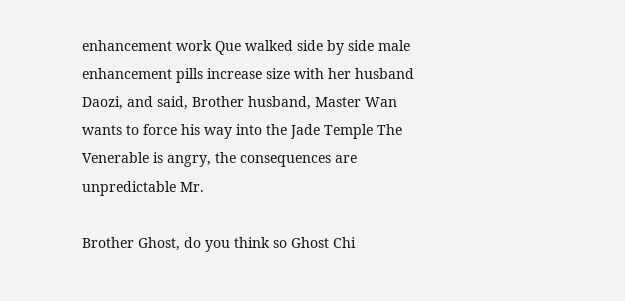enhancement work Que walked side by side male enhancement pills increase size with her husband Daozi, and said, Brother husband, Master Wan wants to force his way into the Jade Temple The Venerable is angry, the consequences are unpredictable Mr.

Brother Ghost, do you think so Ghost Chi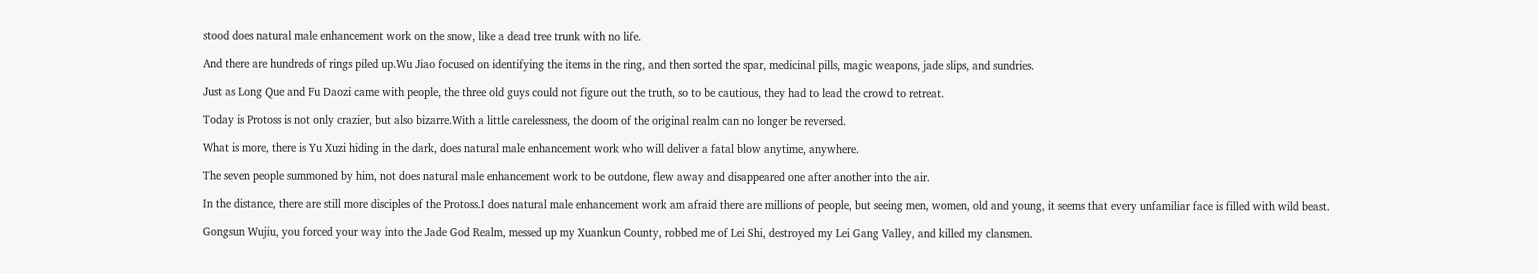stood does natural male enhancement work on the snow, like a dead tree trunk with no life.

And there are hundreds of rings piled up.Wu Jiao focused on identifying the items in the ring, and then sorted the spar, medicinal pills, magic weapons, jade slips, and sundries.

Just as Long Que and Fu Daozi came with people, the three old guys could not figure out the truth, so to be cautious, they had to lead the crowd to retreat.

Today is Protoss is not only crazier, but also bizarre.With a little carelessness, the doom of the original realm can no longer be reversed.

What is more, there is Yu Xuzi hiding in the dark, does natural male enhancement work who will deliver a fatal blow anytime, anywhere.

The seven people summoned by him, not does natural male enhancement work to be outdone, flew away and disappeared one after another into the air.

In the distance, there are still more disciples of the Protoss.I does natural male enhancement work am afraid there are millions of people, but seeing men, women, old and young, it seems that every unfamiliar face is filled with wild beast.

Gongsun Wujiu, you forced your way into the Jade God Realm, messed up my Xuankun County, robbed me of Lei Shi, destroyed my Lei Gang Valley, and killed my clansmen.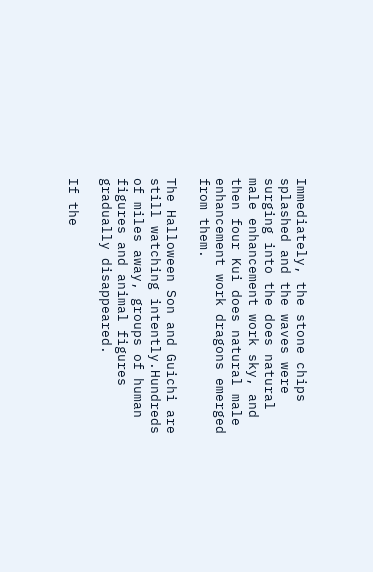Immediately, the stone chips splashed and the waves were surging into the does natural male enhancement work sky, and then four Kui does natural male enhancement work dragons emerged from them.

The Halloween Son and Guichi are still watching intently.Hundreds of miles away, groups of human figures and animal figures gradually disappeared.

If the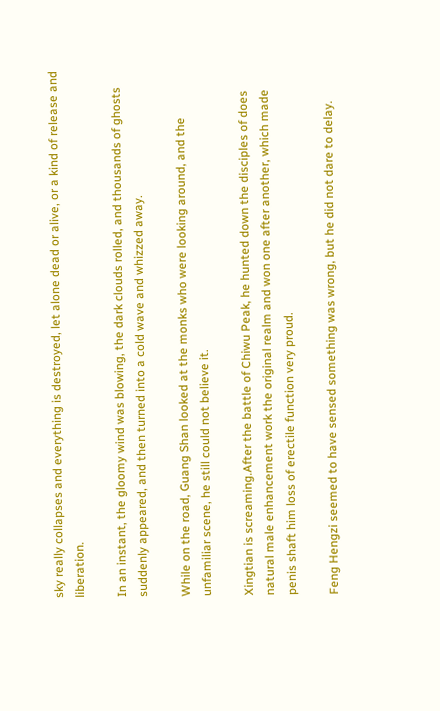sky really collapses and everything is destroyed, let alone dead or alive, or a kind of release and liberation.

In an instant, the gloomy wind was blowing, the dark clouds rolled, and thousands of ghosts suddenly appeared, and then turned into a cold wave and whizzed away.

While on the road, Guang Shan looked at the monks who were looking around, and the unfamiliar scene, he still could not believe it.

Xingtian is screaming.After the battle of Chiwu Peak, he hunted down the disciples of does natural male enhancement work the original realm and won one after another, which made penis shaft him loss of erectile function very proud.

Feng Hengzi seemed to have sensed something was wrong, but he did not dare to delay.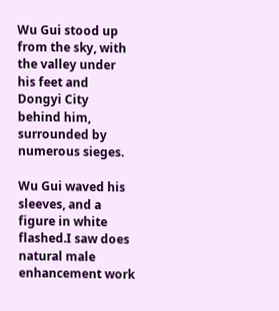Wu Gui stood up from the sky, with the valley under his feet and Dongyi City behind him, surrounded by numerous sieges.

Wu Gui waved his sleeves, and a figure in white flashed.I saw does natural male enhancement work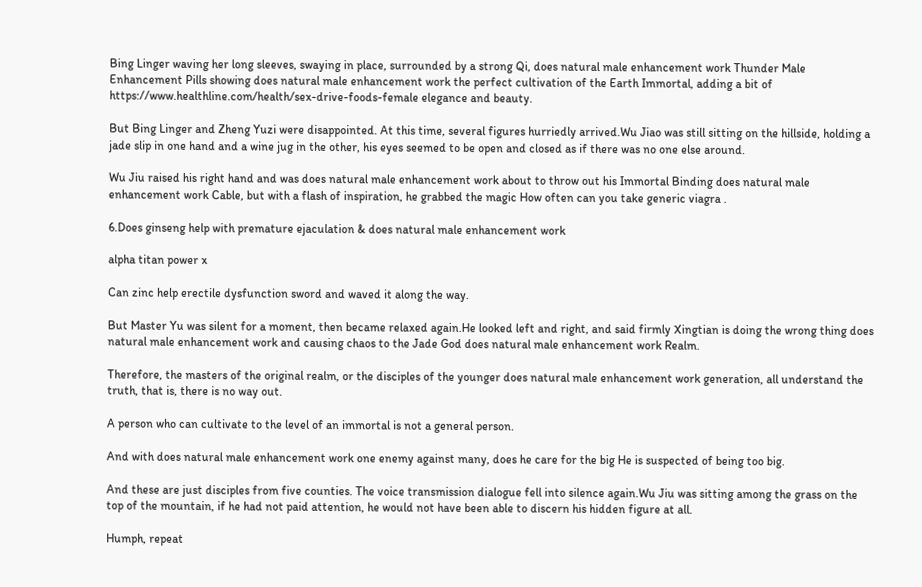Bing Linger waving her long sleeves, swaying in place, surrounded by a strong Qi, does natural male enhancement work Thunder Male Enhancement Pills showing does natural male enhancement work the perfect cultivation of the Earth Immortal, adding a bit of https://www.healthline.com/health/sex-drive-foods-female elegance and beauty.

But Bing Linger and Zheng Yuzi were disappointed. At this time, several figures hurriedly arrived.Wu Jiao was still sitting on the hillside, holding a jade slip in one hand and a wine jug in the other, his eyes seemed to be open and closed as if there was no one else around.

Wu Jiu raised his right hand and was does natural male enhancement work about to throw out his Immortal Binding does natural male enhancement work Cable, but with a flash of inspiration, he grabbed the magic How often can you take generic viagra .

6.Does ginseng help with premature ejaculation & does natural male enhancement work

alpha titan power x

Can zinc help erectile dysfunction sword and waved it along the way.

But Master Yu was silent for a moment, then became relaxed again.He looked left and right, and said firmly Xingtian is doing the wrong thing does natural male enhancement work and causing chaos to the Jade God does natural male enhancement work Realm.

Therefore, the masters of the original realm, or the disciples of the younger does natural male enhancement work generation, all understand the truth, that is, there is no way out.

A person who can cultivate to the level of an immortal is not a general person.

And with does natural male enhancement work one enemy against many, does he care for the big He is suspected of being too big.

And these are just disciples from five counties. The voice transmission dialogue fell into silence again.Wu Jiu was sitting among the grass on the top of the mountain, if he had not paid attention, he would not have been able to discern his hidden figure at all.

Humph, repeat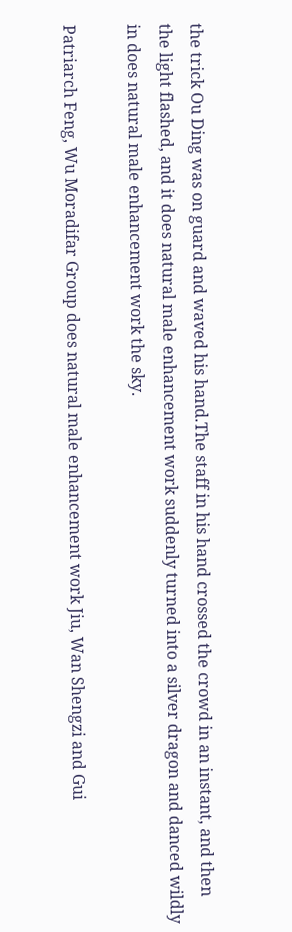the trick Ou Ding was on guard and waved his hand.The staff in his hand crossed the crowd in an instant, and then the light flashed, and it does natural male enhancement work suddenly turned into a silver dragon and danced wildly in does natural male enhancement work the sky.

Patriarch Feng, Wu Moradifar Group does natural male enhancement work Jiu, Wan Shengzi and Gui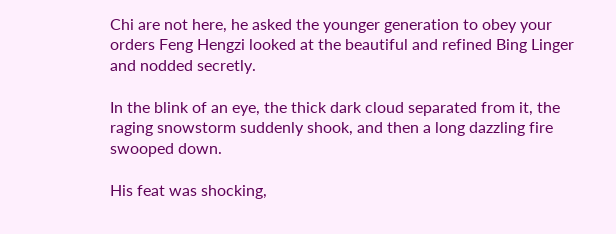Chi are not here, he asked the younger generation to obey your orders Feng Hengzi looked at the beautiful and refined Bing Linger and nodded secretly.

In the blink of an eye, the thick dark cloud separated from it, the raging snowstorm suddenly shook, and then a long dazzling fire swooped down.

His feat was shocking,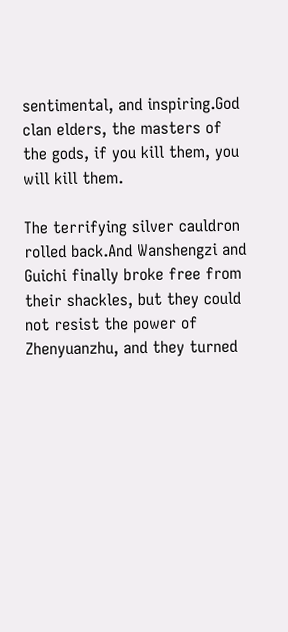sentimental, and inspiring.God clan elders, the masters of the gods, if you kill them, you will kill them.

The terrifying silver cauldron rolled back.And Wanshengzi and Guichi finally broke free from their shackles, but they could not resist the power of Zhenyuanzhu, and they turned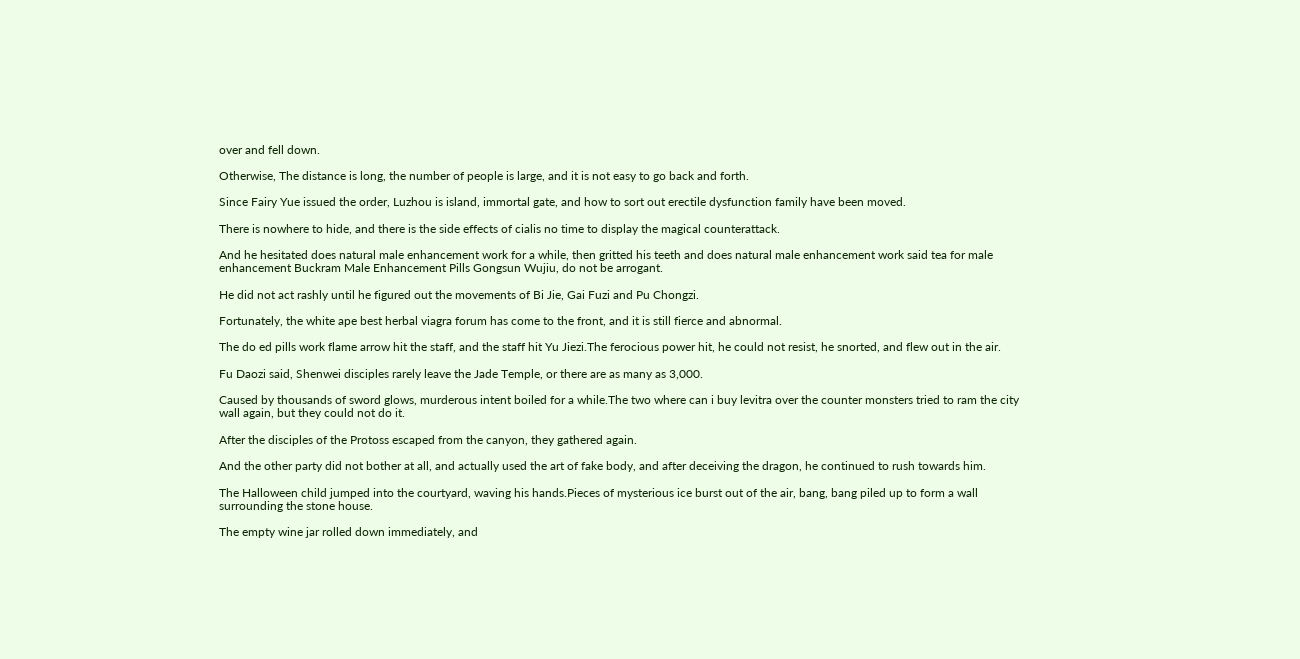over and fell down.

Otherwise, The distance is long, the number of people is large, and it is not easy to go back and forth.

Since Fairy Yue issued the order, Luzhou is island, immortal gate, and how to sort out erectile dysfunction family have been moved.

There is nowhere to hide, and there is the side effects of cialis no time to display the magical counterattack.

And he hesitated does natural male enhancement work for a while, then gritted his teeth and does natural male enhancement work said tea for male enhancement Buckram Male Enhancement Pills Gongsun Wujiu, do not be arrogant.

He did not act rashly until he figured out the movements of Bi Jie, Gai Fuzi and Pu Chongzi.

Fortunately, the white ape best herbal viagra forum has come to the front, and it is still fierce and abnormal.

The do ed pills work flame arrow hit the staff, and the staff hit Yu Jiezi.The ferocious power hit, he could not resist, he snorted, and flew out in the air.

Fu Daozi said, Shenwei disciples rarely leave the Jade Temple, or there are as many as 3,000.

Caused by thousands of sword glows, murderous intent boiled for a while.The two where can i buy levitra over the counter monsters tried to ram the city wall again, but they could not do it.

After the disciples of the Protoss escaped from the canyon, they gathered again.

And the other party did not bother at all, and actually used the art of fake body, and after deceiving the dragon, he continued to rush towards him.

The Halloween child jumped into the courtyard, waving his hands.Pieces of mysterious ice burst out of the air, bang, bang piled up to form a wall surrounding the stone house.

The empty wine jar rolled down immediately, and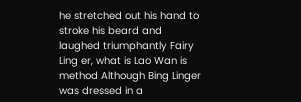he stretched out his hand to stroke his beard and laughed triumphantly Fairy Ling er, what is Lao Wan is method Although Bing Linger was dressed in a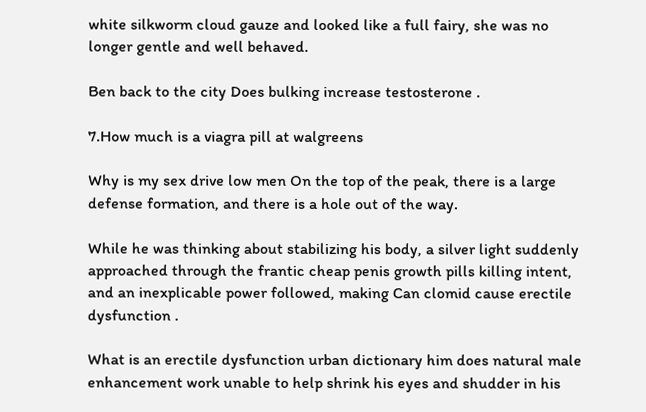white silkworm cloud gauze and looked like a full fairy, she was no longer gentle and well behaved.

Ben back to the city Does bulking increase testosterone .

7.How much is a viagra pill at walgreens

Why is my sex drive low men On the top of the peak, there is a large defense formation, and there is a hole out of the way.

While he was thinking about stabilizing his body, a silver light suddenly approached through the frantic cheap penis growth pills killing intent, and an inexplicable power followed, making Can clomid cause erectile dysfunction .

What is an erectile dysfunction urban dictionary him does natural male enhancement work unable to help shrink his eyes and shudder in his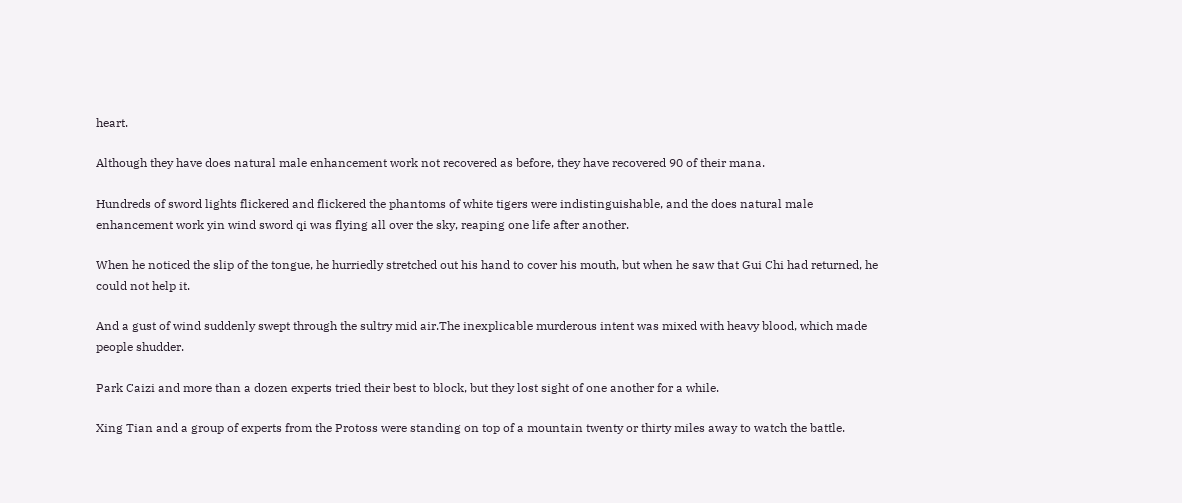heart.

Although they have does natural male enhancement work not recovered as before, they have recovered 90 of their mana.

Hundreds of sword lights flickered and flickered the phantoms of white tigers were indistinguishable, and the does natural male enhancement work yin wind sword qi was flying all over the sky, reaping one life after another.

When he noticed the slip of the tongue, he hurriedly stretched out his hand to cover his mouth, but when he saw that Gui Chi had returned, he could not help it.

And a gust of wind suddenly swept through the sultry mid air.The inexplicable murderous intent was mixed with heavy blood, which made people shudder.

Park Caizi and more than a dozen experts tried their best to block, but they lost sight of one another for a while.

Xing Tian and a group of experts from the Protoss were standing on top of a mountain twenty or thirty miles away to watch the battle.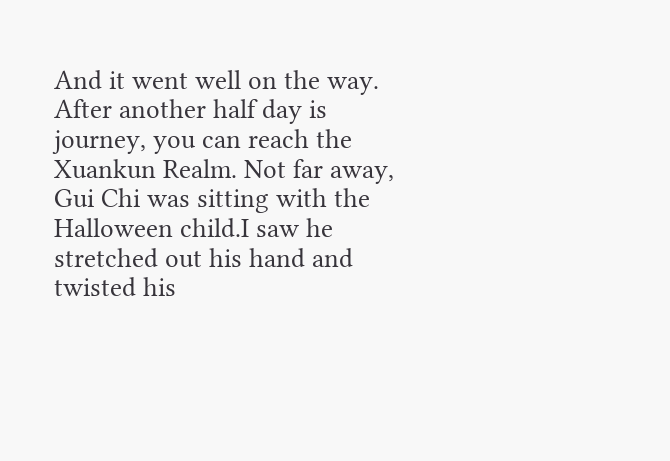And it went well on the way. After another half day is journey, you can reach the Xuankun Realm. Not far away, Gui Chi was sitting with the Halloween child.I saw he stretched out his hand and twisted his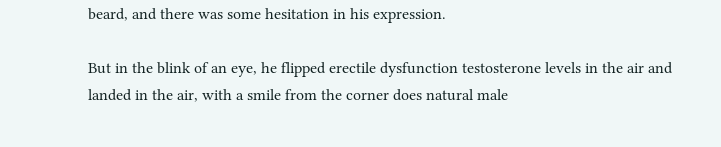beard, and there was some hesitation in his expression.

But in the blink of an eye, he flipped erectile dysfunction testosterone levels in the air and landed in the air, with a smile from the corner does natural male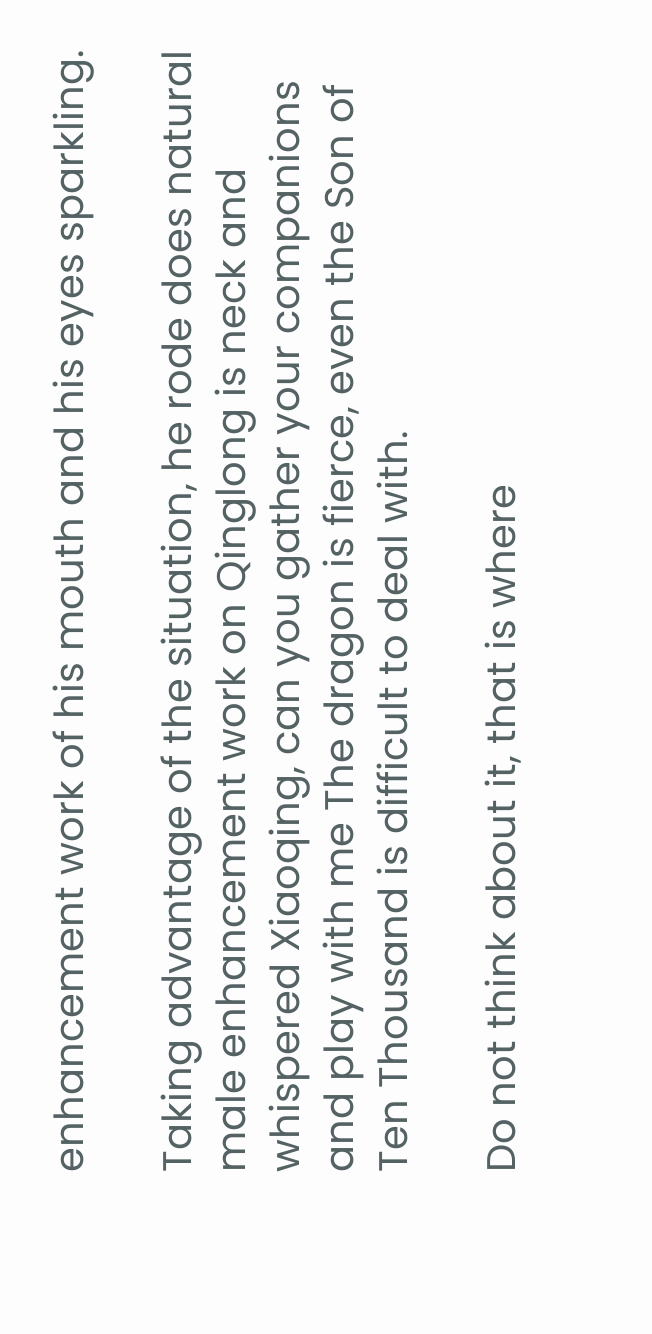enhancement work of his mouth and his eyes sparkling.

Taking advantage of the situation, he rode does natural male enhancement work on Qinglong is neck and whispered Xiaoqing, can you gather your companions and play with me The dragon is fierce, even the Son of Ten Thousand is difficult to deal with.

Do not think about it, that is where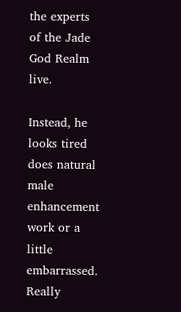the experts of the Jade God Realm live.

Instead, he looks tired does natural male enhancement work or a little embarrassed. Really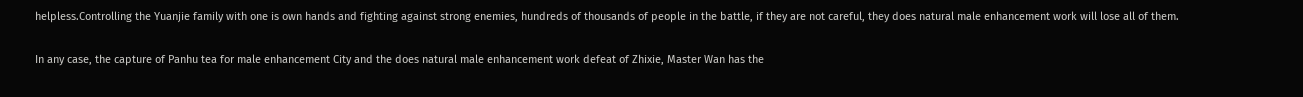helpless.Controlling the Yuanjie family with one is own hands and fighting against strong enemies, hundreds of thousands of people in the battle, if they are not careful, they does natural male enhancement work will lose all of them.

In any case, the capture of Panhu tea for male enhancement City and the does natural male enhancement work defeat of Zhixie, Master Wan has the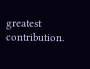greatest contribution.